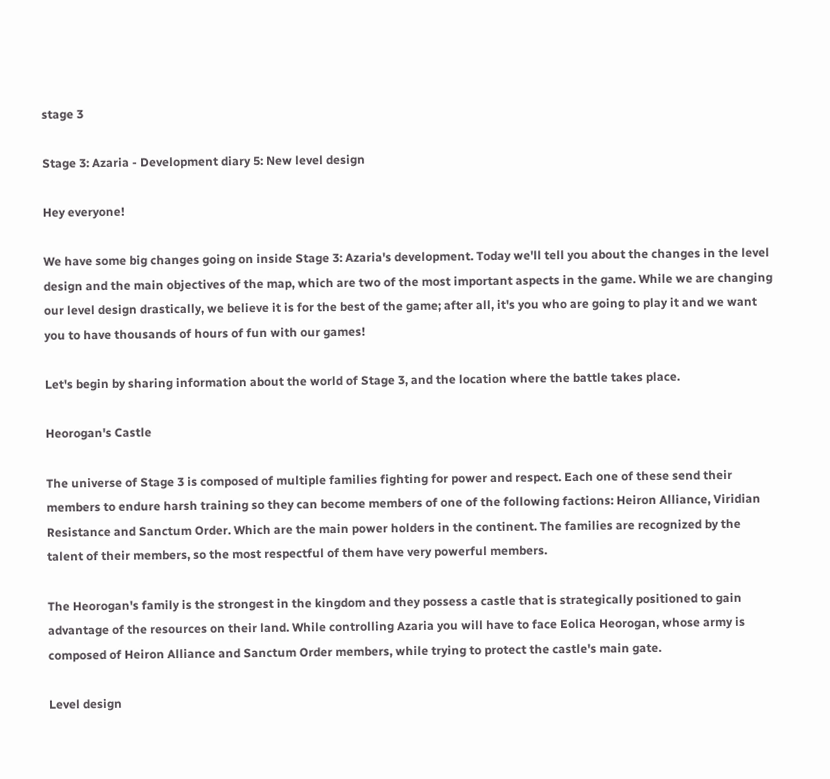stage 3

Stage 3: Azaria - Development diary 5: New level design

Hey everyone!

We have some big changes going on inside Stage 3: Azaria's development. Today we'll tell you about the changes in the level design and the main objectives of the map, which are two of the most important aspects in the game. While we are changing our level design drastically, we believe it is for the best of the game; after all, it's you who are going to play it and we want you to have thousands of hours of fun with our games!

Let's begin by sharing information about the world of Stage 3, and the location where the battle takes place.

Heorogan's Castle

The universe of Stage 3 is composed of multiple families fighting for power and respect. Each one of these send their members to endure harsh training so they can become members of one of the following factions: Heiron Alliance, Viridian Resistance and Sanctum Order. Which are the main power holders in the continent. The families are recognized by the talent of their members, so the most respectful of them have very powerful members.

The Heorogan's family is the strongest in the kingdom and they possess a castle that is strategically positioned to gain advantage of the resources on their land. While controlling Azaria you will have to face Eolica Heorogan, whose army is composed of Heiron Alliance and Sanctum Order members, while trying to protect the castle's main gate.

Level design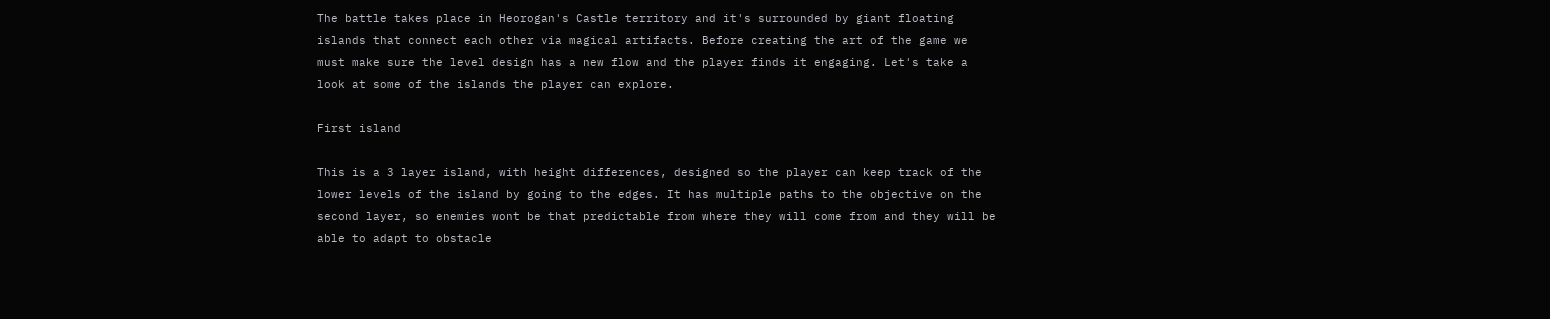The battle takes place in Heorogan's Castle territory and it's surrounded by giant floating islands that connect each other via magical artifacts. Before creating the art of the game we must make sure the level design has a new flow and the player finds it engaging. Let's take a look at some of the islands the player can explore.

First island

This is a 3 layer island, with height differences, designed so the player can keep track of the lower levels of the island by going to the edges. It has multiple paths to the objective on the second layer, so enemies wont be that predictable from where they will come from and they will be able to adapt to obstacle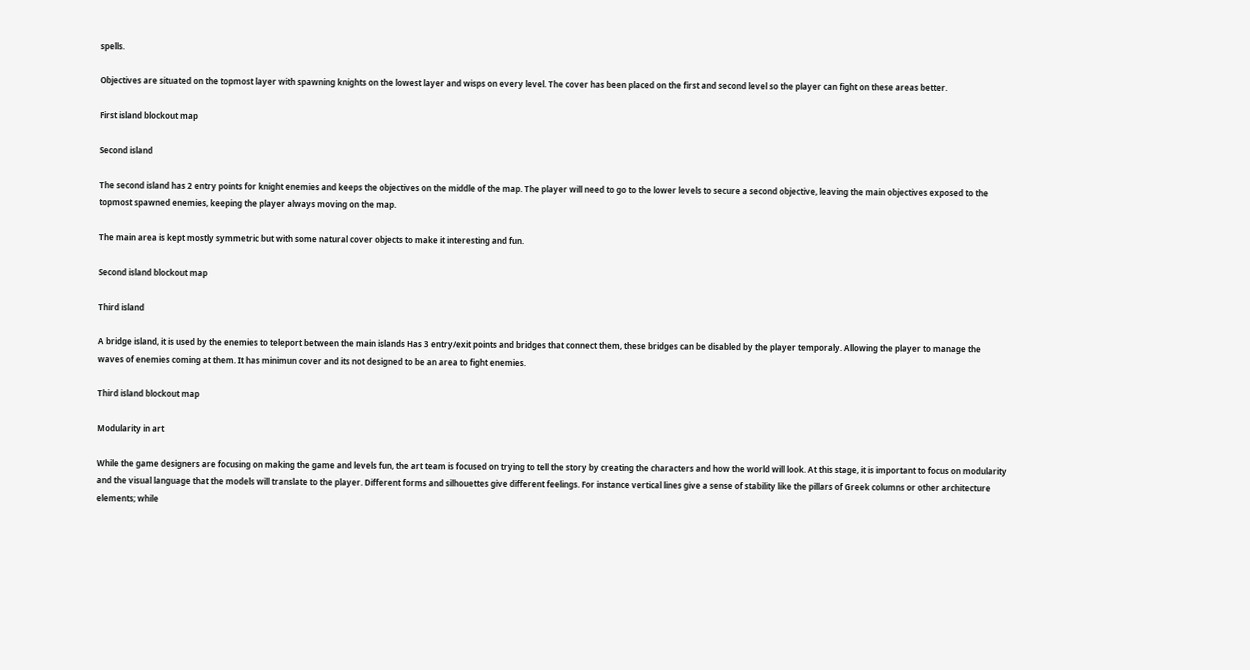spells.

Objectives are situated on the topmost layer with spawning knights on the lowest layer and wisps on every level. The cover has been placed on the first and second level so the player can fight on these areas better.

First island blockout map

Second island

The second island has 2 entry points for knight enemies and keeps the objectives on the middle of the map. The player will need to go to the lower levels to secure a second objective, leaving the main objectives exposed to the topmost spawned enemies, keeping the player always moving on the map.

The main area is kept mostly symmetric but with some natural cover objects to make it interesting and fun.

Second island blockout map

Third island

A bridge island, it is used by the enemies to teleport between the main islands Has 3 entry/exit points and bridges that connect them, these bridges can be disabled by the player temporaly. Allowing the player to manage the waves of enemies coming at them. It has minimun cover and its not designed to be an area to fight enemies.

Third island blockout map

Modularity in art

While the game designers are focusing on making the game and levels fun, the art team is focused on trying to tell the story by creating the characters and how the world will look. At this stage, it is important to focus on modularity and the visual language that the models will translate to the player. Different forms and silhouettes give different feelings. For instance vertical lines give a sense of stability like the pillars of Greek columns or other architecture elements; while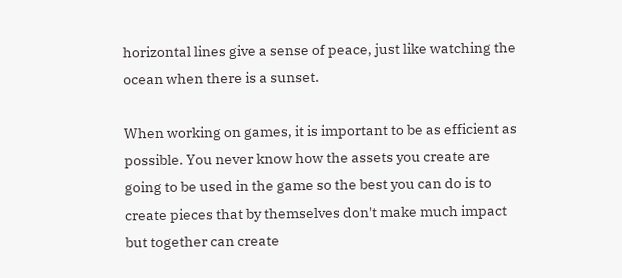horizontal lines give a sense of peace, just like watching the ocean when there is a sunset.

When working on games, it is important to be as efficient as possible. You never know how the assets you create are going to be used in the game so the best you can do is to create pieces that by themselves don't make much impact but together can create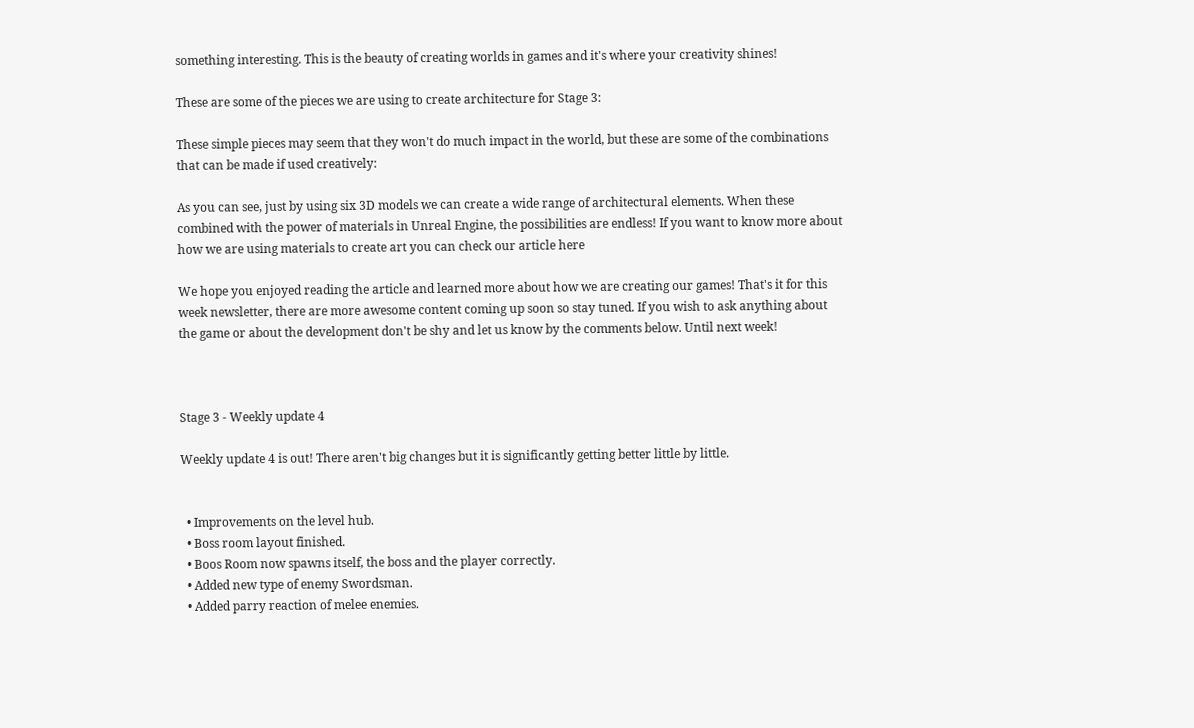something interesting. This is the beauty of creating worlds in games and it's where your creativity shines!

These are some of the pieces we are using to create architecture for Stage 3:

These simple pieces may seem that they won't do much impact in the world, but these are some of the combinations that can be made if used creatively:

As you can see, just by using six 3D models we can create a wide range of architectural elements. When these combined with the power of materials in Unreal Engine, the possibilities are endless! If you want to know more about how we are using materials to create art you can check our article here

We hope you enjoyed reading the article and learned more about how we are creating our games! That's it for this week newsletter, there are more awesome content coming up soon so stay tuned. If you wish to ask anything about the game or about the development don't be shy and let us know by the comments below. Until next week!



Stage 3 - Weekly update 4

Weekly update 4 is out! There aren't big changes but it is significantly getting better little by little.


  • Improvements on the level hub.
  • Boss room layout finished.
  • Boos Room now spawns itself, the boss and the player correctly.
  • Added new type of enemy Swordsman.
  • Added parry reaction of melee enemies.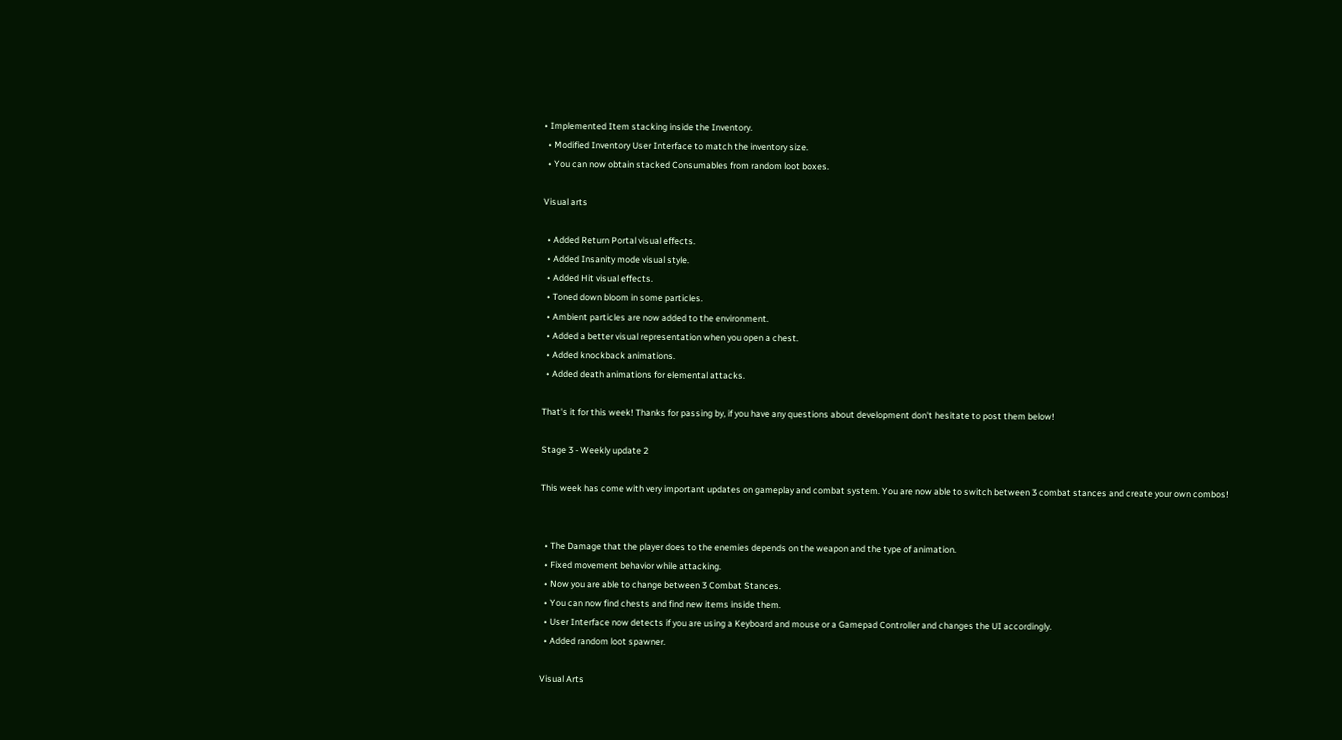• Implemented Item stacking inside the Inventory.
  • Modified Inventory User Interface to match the inventory size.
  • You can now obtain stacked Consumables from random loot boxes.

Visual arts

  • Added Return Portal visual effects.
  • Added Insanity mode visual style.
  • Added Hit visual effects.
  • Toned down bloom in some particles.
  • Ambient particles are now added to the environment.
  • Added a better visual representation when you open a chest.
  • Added knockback animations.
  • Added death animations for elemental attacks.

That's it for this week! Thanks for passing by, if you have any questions about development don't hesitate to post them below!

Stage 3 - Weekly update 2

This week has come with very important updates on gameplay and combat system. You are now able to switch between 3 combat stances and create your own combos!


  • The Damage that the player does to the enemies depends on the weapon and the type of animation.
  • Fixed movement behavior while attacking.
  • Now you are able to change between 3 Combat Stances.
  • You can now find chests and find new items inside them.
  • User Interface now detects if you are using a Keyboard and mouse or a Gamepad Controller and changes the UI accordingly.
  • Added random loot spawner.

Visual Arts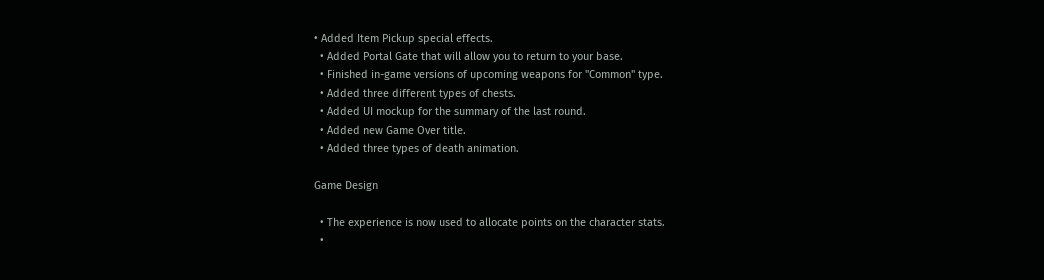• Added Item Pickup special effects.
  • Added Portal Gate that will allow you to return to your base.
  • Finished in-game versions of upcoming weapons for "Common" type.
  • Added three different types of chests.
  • Added UI mockup for the summary of the last round.
  • Added new Game Over title.
  • Added three types of death animation.

Game Design

  • The experience is now used to allocate points on the character stats.
  •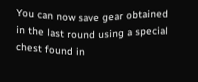You can now save gear obtained in the last round using a special chest found in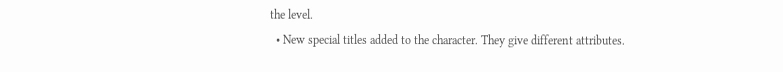the level.
  • New special titles added to the character. They give different attributes.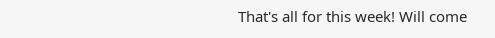That's all for this week! Will come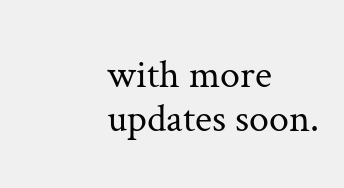with more updates soon.